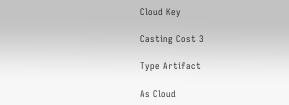Cloud Key

Casting Cost 3

Type Artifact

As Cloud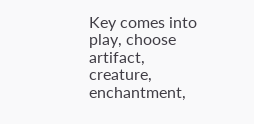Key comes into play, choose artifact, creature, enchantment,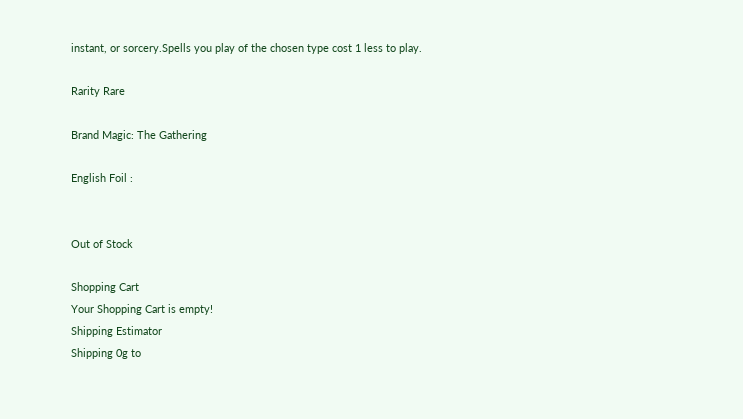instant, or sorcery.Spells you play of the chosen type cost 1 less to play.

Rarity Rare

Brand Magic: The Gathering

English Foil :


Out of Stock

Shopping Cart
Your Shopping Cart is empty!
Shipping Estimator
Shipping 0g to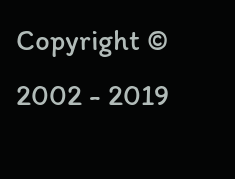Copyright © 2002 - 2019